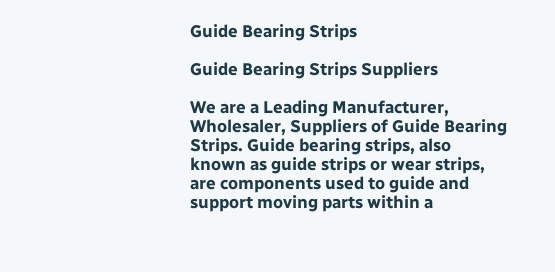Guide Bearing Strips

Guide Bearing Strips Suppliers

We are a Leading Manufacturer, Wholesaler, Suppliers of Guide Bearing Strips. Guide bearing strips, also known as guide strips or wear strips, are components used to guide and support moving parts within a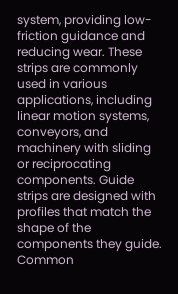system, providing low-friction guidance and reducing wear. These strips are commonly used in various applications, including linear motion systems, conveyors, and machinery with sliding or reciprocating components. Guide strips are designed with profiles that match the shape of the components they guide. Common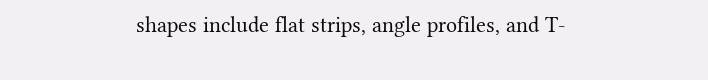shapes include flat strips, angle profiles, and T-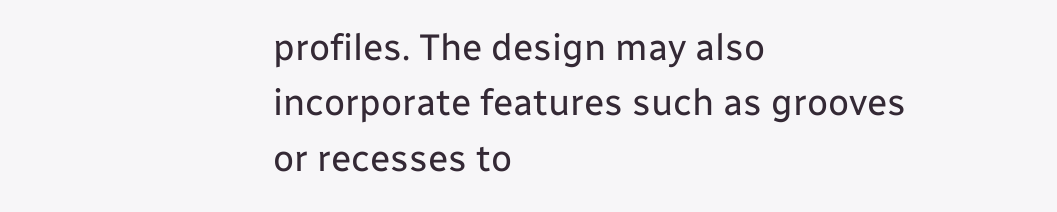profiles. The design may also incorporate features such as grooves or recesses to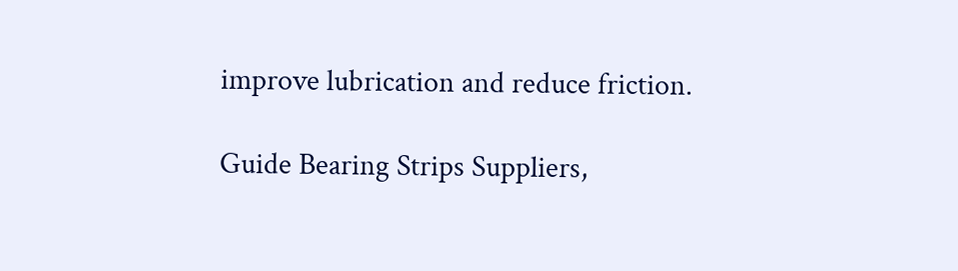improve lubrication and reduce friction.

Guide Bearing Strips Suppliers,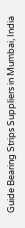Guide Bearing Strips Suppliers in Mumbai, India